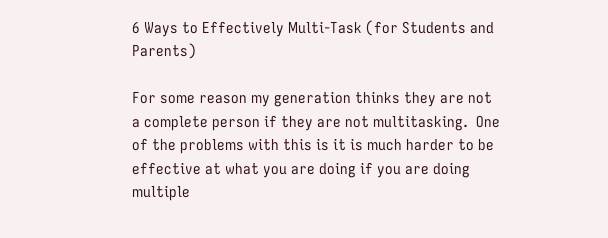6 Ways to Effectively Multi-Task (for Students and Parents)

For some reason my generation thinks they are not a complete person if they are not multitasking.  One of the problems with this is it is much harder to be effective at what you are doing if you are doing multiple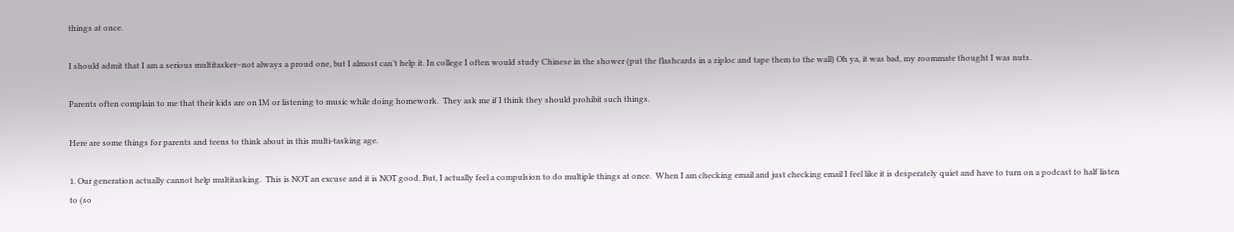things at once.

I should admit that I am a serious multitasker–not always a proud one, but I almost can’t help it. In college I often would study Chinese in the shower (put the flashcards in a ziploc and tape them to the wall) Oh ya, it was bad, my roommate thought I was nuts.

Parents often complain to me that their kids are on IM or listening to music while doing homework.  They ask me if I think they should prohibit such things.

Here are some things for parents and teens to think about in this multi-tasking age.

1. Our generation actually cannot help multitasking.  This is NOT an excuse and it is NOT good. But, I actually feel a compulsion to do multiple things at once.  When I am checking email and just checking email I feel like it is desperately quiet and have to turn on a podcast to half listen to (so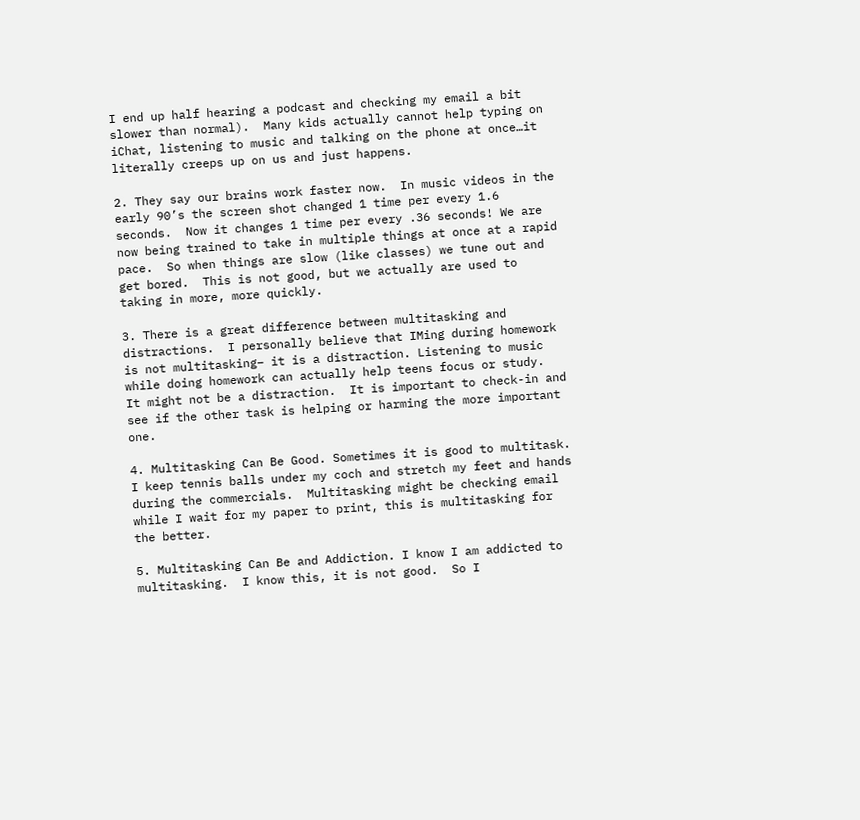I end up half hearing a podcast and checking my email a bit slower than normal).  Many kids actually cannot help typing on iChat, listening to music and talking on the phone at once…it literally creeps up on us and just happens.

2. They say our brains work faster now.  In music videos in the early 90’s the screen shot changed 1 time per every 1.6 seconds.  Now it changes 1 time per every .36 seconds! We are now being trained to take in multiple things at once at a rapid pace.  So when things are slow (like classes) we tune out and get bored.  This is not good, but we actually are used to taking in more, more quickly.

3. There is a great difference between multitasking and distractions.  I personally believe that IMing during homework is not multitasking– it is a distraction. Listening to music while doing homework can actually help teens focus or study.  It might not be a distraction.  It is important to check-in and see if the other task is helping or harming the more important one.

4. Multitasking Can Be Good. Sometimes it is good to multitask.  I keep tennis balls under my coch and stretch my feet and hands during the commercials.  Multitasking might be checking email while I wait for my paper to print, this is multitasking for the better.

5. Multitasking Can Be and Addiction. I know I am addicted to multitasking.  I know this, it is not good.  So I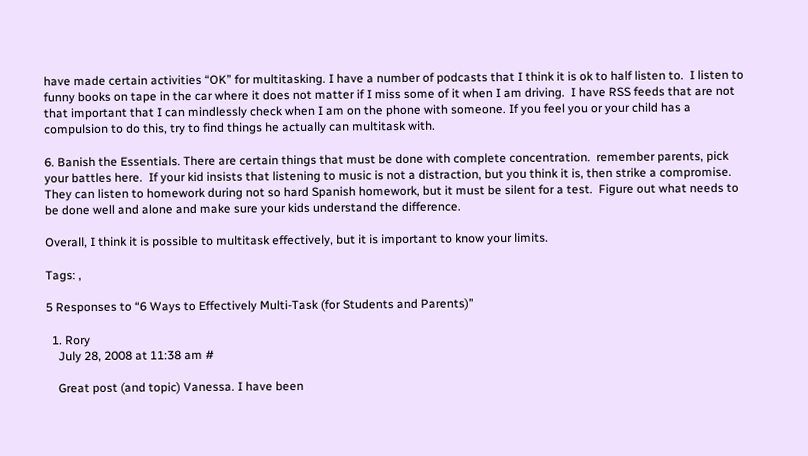have made certain activities “OK” for multitasking. I have a number of podcasts that I think it is ok to half listen to.  I listen to funny books on tape in the car where it does not matter if I miss some of it when I am driving.  I have RSS feeds that are not that important that I can mindlessly check when I am on the phone with someone. If you feel you or your child has a compulsion to do this, try to find things he actually can multitask with.

6. Banish the Essentials. There are certain things that must be done with complete concentration.  remember parents, pick your battles here.  If your kid insists that listening to music is not a distraction, but you think it is, then strike a compromise.  They can listen to homework during not so hard Spanish homework, but it must be silent for a test.  Figure out what needs to be done well and alone and make sure your kids understand the difference.

Overall, I think it is possible to multitask effectively, but it is important to know your limits.

Tags: ,

5 Responses to “6 Ways to Effectively Multi-Task (for Students and Parents)”

  1. Rory
    July 28, 2008 at 11:38 am #

    Great post (and topic) Vanessa. I have been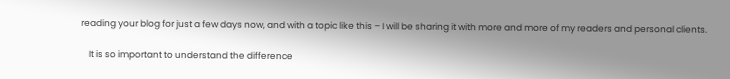reading your blog for just a few days now, and with a topic like this – I will be sharing it with more and more of my readers and personal clients.

    It is so important to understand the difference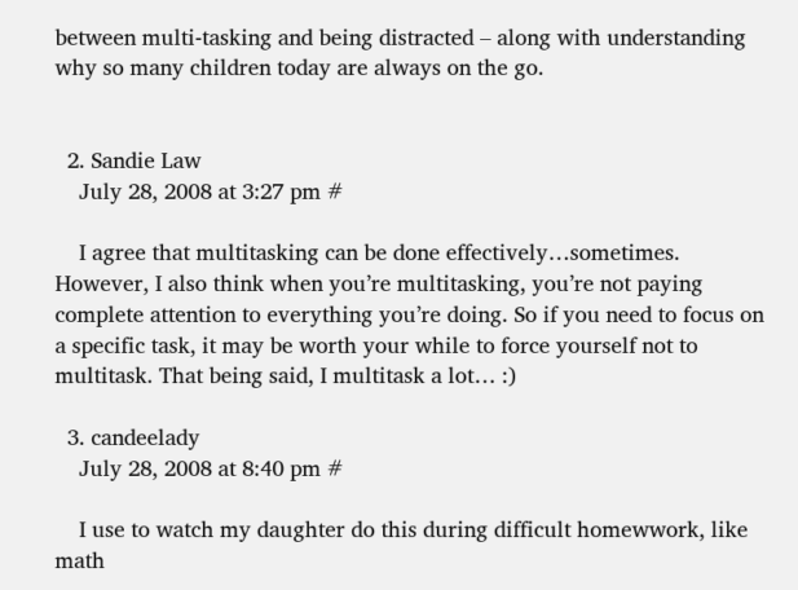between multi-tasking and being distracted – along with understanding why so many children today are always on the go.


  2. Sandie Law
    July 28, 2008 at 3:27 pm #

    I agree that multitasking can be done effectively…sometimes. However, I also think when you’re multitasking, you’re not paying complete attention to everything you’re doing. So if you need to focus on a specific task, it may be worth your while to force yourself not to multitask. That being said, I multitask a lot… :)

  3. candeelady
    July 28, 2008 at 8:40 pm #

    I use to watch my daughter do this during difficult homewwork, like math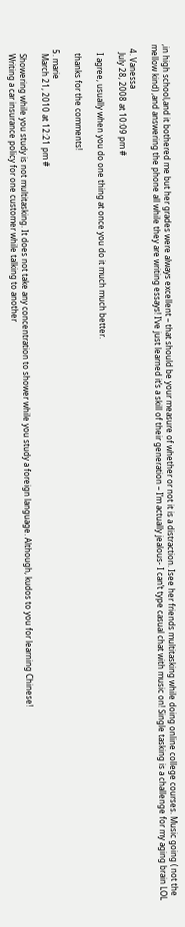,in high school,and it bothered me but her grades were always excellent – that should be your measure of whether or not it is a distraction. Isee her friends multitasking while doing online college courses. Music going ( not the mellow kind) ,and answering the phone all while they are writing essays! I’ve just learned it’s a skill of their generation – I’m actually jealous- I can’t type casual chat with music on! Single tasking is a challenge for my aging brain LOL

  4. Vanessa
    July 28, 2008 at 10:09 pm #

    I agree, usually when you do one thing at once you do it much much better.

    thanks for the comments!

  5. marie
    March 21, 2010 at 12:21 pm #

    Showering while you study is not multitasking. It does not take any concentration to shower while you study a foreign language. Although, kudos to you for learning Chinese!
    Writing a car insurance policy for one customer while talking to another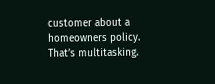customer about a homeowners policy. That’s multitasking.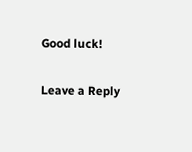Good luck!

Leave a Reply